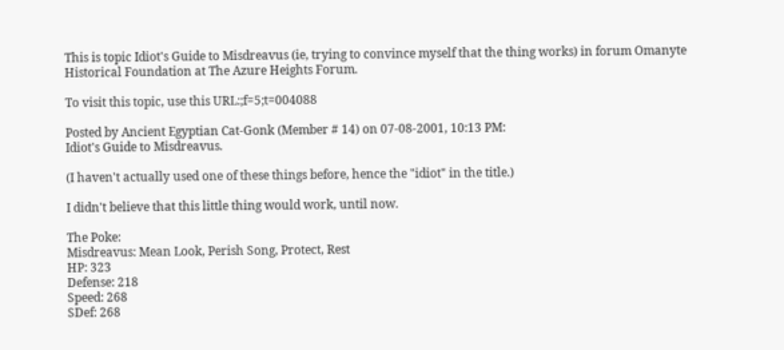This is topic Idiot's Guide to Misdreavus (ie, trying to convince myself that the thing works) in forum Omanyte Historical Foundation at The Azure Heights Forum.

To visit this topic, use this URL:;f=5;t=004088

Posted by Ancient Egyptian Cat-Gonk (Member # 14) on 07-08-2001, 10:13 PM:
Idiot's Guide to Misdreavus.

(I haven't actually used one of these things before, hence the "idiot" in the title.)

I didn't believe that this little thing would work, until now.

The Poke:
Misdreavus: Mean Look, Perish Song, Protect, Rest
HP: 323
Defense: 218
Speed: 268
SDef: 268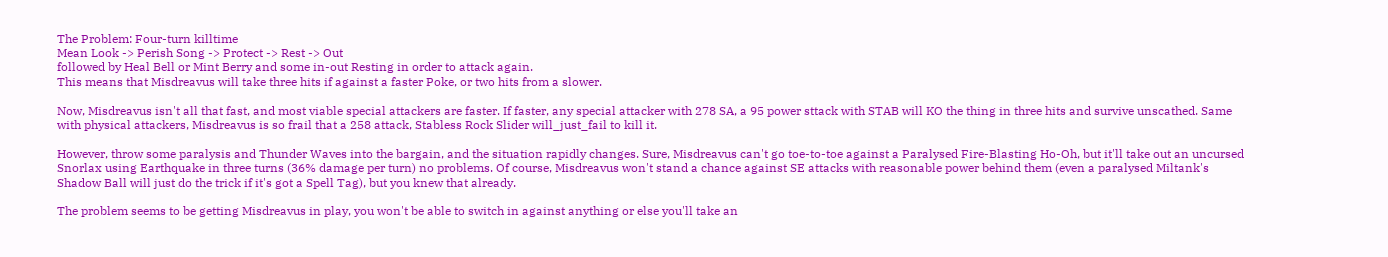The Problem: Four-turn killtime
Mean Look -> Perish Song -> Protect -> Rest -> Out
followed by Heal Bell or Mint Berry and some in-out Resting in order to attack again.
This means that Misdreavus will take three hits if against a faster Poke, or two hits from a slower.

Now, Misdreavus isn't all that fast, and most viable special attackers are faster. If faster, any special attacker with 278 SA, a 95 power sttack with STAB will KO the thing in three hits and survive unscathed. Same with physical attackers, Misdreavus is so frail that a 258 attack, Stabless Rock Slider will_just_fail to kill it.

However, throw some paralysis and Thunder Waves into the bargain, and the situation rapidly changes. Sure, Misdreavus can't go toe-to-toe against a Paralysed Fire-Blasting Ho-Oh, but it'll take out an uncursed Snorlax using Earthquake in three turns (36% damage per turn) no problems. Of course, Misdreavus won't stand a chance against SE attacks with reasonable power behind them (even a paralysed Miltank's Shadow Ball will just do the trick if it's got a Spell Tag), but you knew that already.

The problem seems to be getting Misdreavus in play, you won't be able to switch in against anything or else you'll take an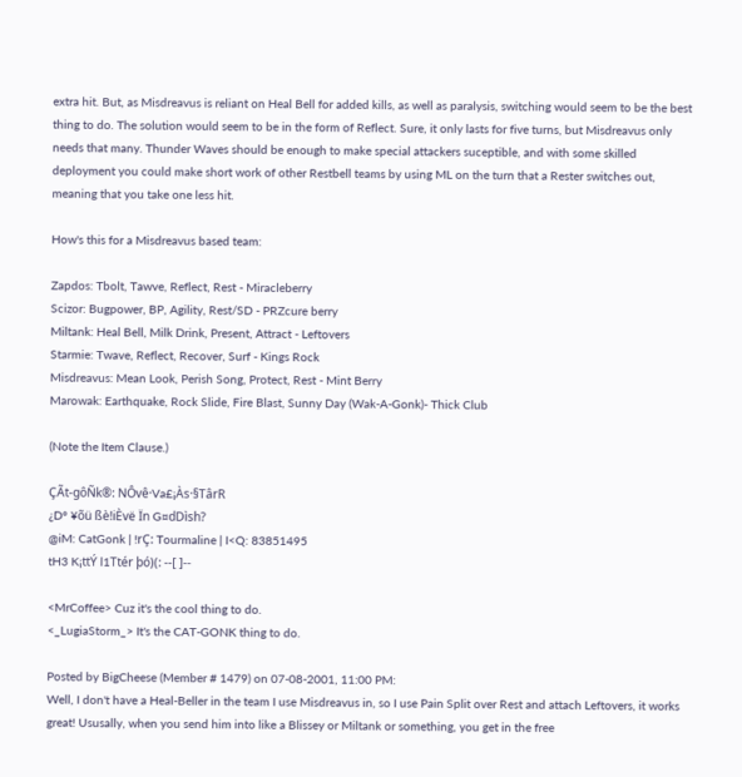extra hit. But, as Misdreavus is reliant on Heal Bell for added kills, as well as paralysis, switching would seem to be the best thing to do. The solution would seem to be in the form of Reflect. Sure, it only lasts for five turns, but Misdreavus only needs that many. Thunder Waves should be enough to make special attackers suceptible, and with some skilled deployment you could make short work of other Restbell teams by using ML on the turn that a Rester switches out, meaning that you take one less hit.

How's this for a Misdreavus based team:

Zapdos: Tbolt, Tawve, Reflect, Rest - Miracleberry
Scizor: Bugpower, BP, Agility, Rest/SD - PRZcure berry
Miltank: Heal Bell, Milk Drink, Present, Attract - Leftovers
Starmie: Twave, Reflect, Recover, Surf - Kings Rock
Misdreavus: Mean Look, Perish Song, Protect, Rest - Mint Berry
Marowak: Earthquake, Rock Slide, Fire Blast, Sunny Day (Wak-A-Gonk)- Thick Club

(Note the Item Clause.)

ÇÃt-gôÑk®: NÔvê·Va£¡Às·§TârR
¿Dº ¥õü ßè!iÈvë Ïn G¤dDìsh?
@iM: CatGonk | !rÇ: Tourmaline | I<Q: 83851495
tH3 K¡ttÝ l1Ttér þó)(: --[ ]--

<MrCoffee> Cuz it's the cool thing to do.
<_LugiaStorm_> It's the CAT-GONK thing to do.

Posted by BigCheese (Member # 1479) on 07-08-2001, 11:00 PM:
Well, I don't have a Heal-Beller in the team I use Misdreavus in, so I use Pain Split over Rest and attach Leftovers, it works great! Ususally, when you send him into like a Blissey or Miltank or something, you get in the free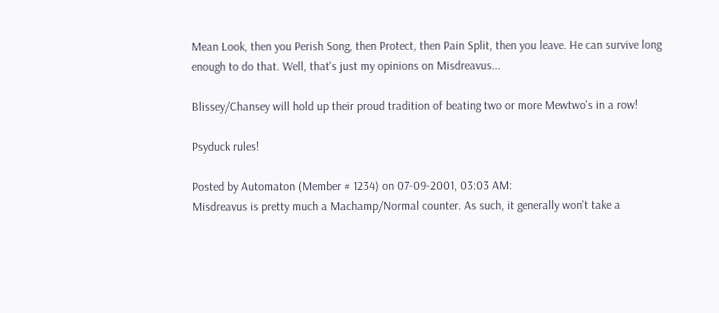Mean Look, then you Perish Song, then Protect, then Pain Split, then you leave. He can survive long enough to do that. Well, that's just my opinions on Misdreavus...

Blissey/Chansey will hold up their proud tradition of beating two or more Mewtwo's in a row!

Psyduck rules!

Posted by Automaton (Member # 1234) on 07-09-2001, 03:03 AM:
Misdreavus is pretty much a Machamp/Normal counter. As such, it generally won't take a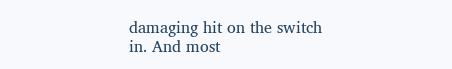damaging hit on the switch in. And most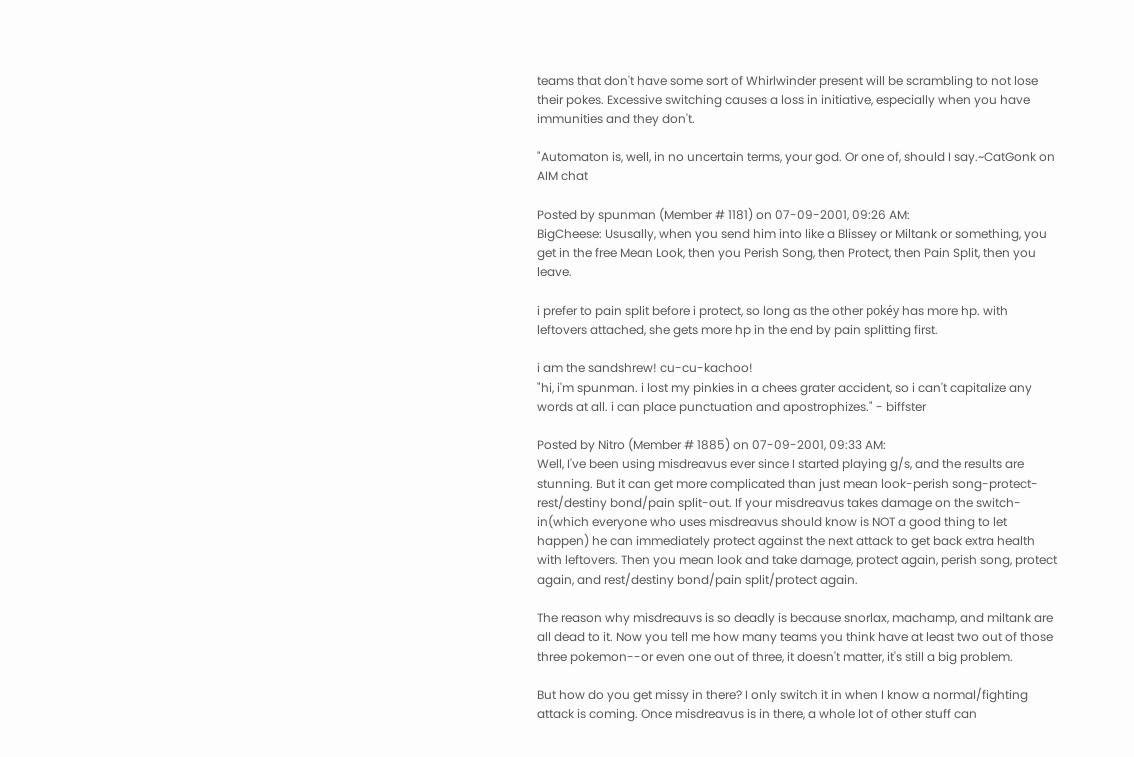teams that don't have some sort of Whirlwinder present will be scrambling to not lose their pokes. Excessive switching causes a loss in initiative, especially when you have immunities and they don't.

"Automaton is, well, in no uncertain terms, your god. Or one of, should I say.~CatGonk on AIM chat

Posted by spunman (Member # 1181) on 07-09-2001, 09:26 AM:
BigCheese: Ususally, when you send him into like a Blissey or Miltank or something, you get in the free Mean Look, then you Perish Song, then Protect, then Pain Split, then you leave.

i prefer to pain split before i protect, so long as the other pokéy has more hp. with leftovers attached, she gets more hp in the end by pain splitting first.

i am the sandshrew! cu-cu-kachoo!
"hi, i'm spunman. i lost my pinkies in a chees grater accident, so i can't capitalize any words at all. i can place punctuation and apostrophizes." - biffster

Posted by Nitro (Member # 1885) on 07-09-2001, 09:33 AM:
Well, I've been using misdreavus ever since I started playing g/s, and the results are stunning. But it can get more complicated than just mean look-perish song-protect-rest/destiny bond/pain split-out. If your misdreavus takes damage on the switch-in(which everyone who uses misdreavus should know is NOT a good thing to let happen) he can immediately protect against the next attack to get back extra health with leftovers. Then you mean look and take damage, protect again, perish song, protect again, and rest/destiny bond/pain split/protect again.

The reason why misdreauvs is so deadly is because snorlax, machamp, and miltank are all dead to it. Now you tell me how many teams you think have at least two out of those three pokemon--or even one out of three, it doesn't matter, it's still a big problem.

But how do you get missy in there? I only switch it in when I know a normal/fighting attack is coming. Once misdreavus is in there, a whole lot of other stuff can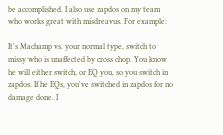be accomplished. I also use zapdos on my team who works great with misdreavus. For example:

It's Machamp vs. your normal type, switch to missy who is unaffected by cross chop. You know he will either switch, or EQ you, so you switch in zapdos. If he EQs, you've switched in zapdos for no damage done. I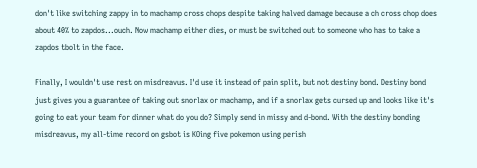don't like switching zappy in to machamp cross chops despite taking halved damage because a ch cross chop does about 40% to zapdos...ouch. Now machamp either dies, or must be switched out to someone who has to take a zapdos tbolt in the face.

Finally, I wouldn't use rest on misdreavus. I'd use it instead of pain split, but not destiny bond. Destiny bond just gives you a guarantee of taking out snorlax or machamp, and if a snorlax gets cursed up and looks like it's going to eat your team for dinner what do you do? Simply send in missy and d-bond. With the destiny bonding misdreavus, my all-time record on gsbot is KOing five pokemon using perish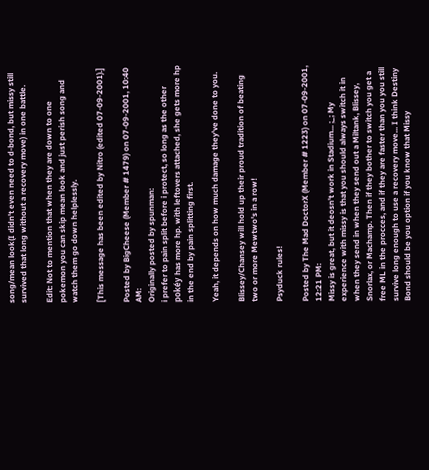song/mean look(I didn't even need to d-bond, but missy still survived that long without a recovery move) in one battle.

Edit: Not to mention that when they are down to one pokemon you can skip mean look and just perish song and watch them go down helplessly.

[This message has been edited by Nitro (edited 07-09-2001).]

Posted by BigCheese (Member # 1479) on 07-09-2001, 10:40 AM:
Originally posted by spunman:
i prefer to pain split before i protect, so long as the other pokéy has more hp. with leftovers attached, she gets more hp in the end by pain splitting first.

Yeah, it depends on how much damage they've done to you.

Blissey/Chansey will hold up their proud tradition of beating two or more Mewtwo's in a row!

Psyduck rules!

Posted by The Mad DoctorX (Member # 1223) on 07-09-2001, 12:21 PM:
Missy is great, but it deosn't work in Stadium... ;_; My experience with missy is that you should always switch it in when they send in when they send out a Miltank, Blissey, Snorlax, or Machamp. Then if they bother to switch you get a free ML in the procces, and if they are faster than you you still survive long enough to use a recovery move... I think Destiny Bond should be you option if you know that Missy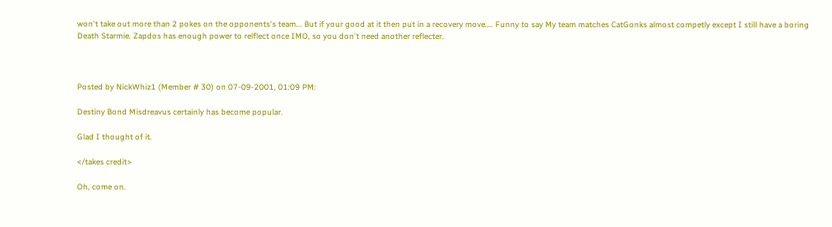won't take out more than 2 pokes on the opponents's team... But if your good at it then put in a recovery move.... Funny to say My team matches CatGonks almost competly except I still have a boring Death Starmie. Zapdos has enough power to relflect once IMO, so you don't need another reflecter.



Posted by NickWhiz1 (Member # 30) on 07-09-2001, 01:09 PM:

Destiny Bond Misdreavus certainly has become popular.

Glad I thought of it.

</takes credit>

Oh, come on.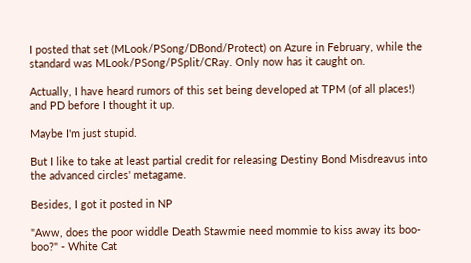I posted that set (MLook/PSong/DBond/Protect) on Azure in February, while the standard was MLook/PSong/PSplit/CRay. Only now has it caught on.

Actually, I have heard rumors of this set being developed at TPM (of all places!) and PD before I thought it up.

Maybe I'm just stupid.

But I like to take at least partial credit for releasing Destiny Bond Misdreavus into the advanced circles' metagame.

Besides, I got it posted in NP

"Aww, does the poor widdle Death Stawmie need mommie to kiss away its boo-boo?" - White Cat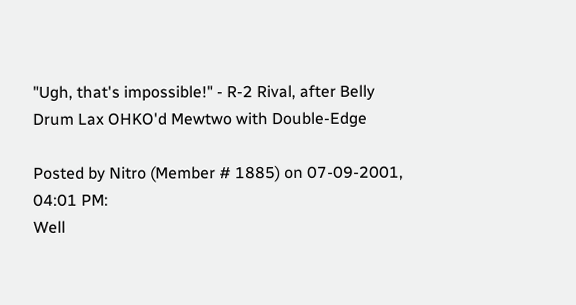"Ugh, that's impossible!" - R-2 Rival, after Belly Drum Lax OHKO'd Mewtwo with Double-Edge

Posted by Nitro (Member # 1885) on 07-09-2001, 04:01 PM:
Well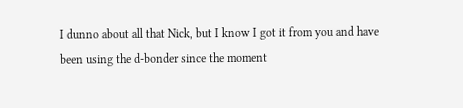I dunno about all that Nick, but I know I got it from you and have been using the d-bonder since the moment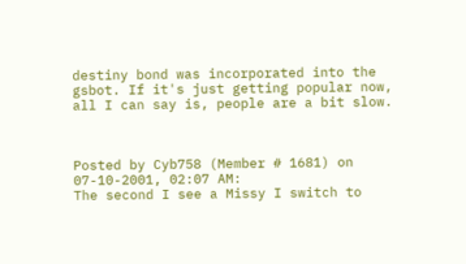destiny bond was incorporated into the gsbot. If it's just getting popular now, all I can say is, people are a bit slow.



Posted by Cyb758 (Member # 1681) on 07-10-2001, 02:07 AM:
The second I see a Missy I switch to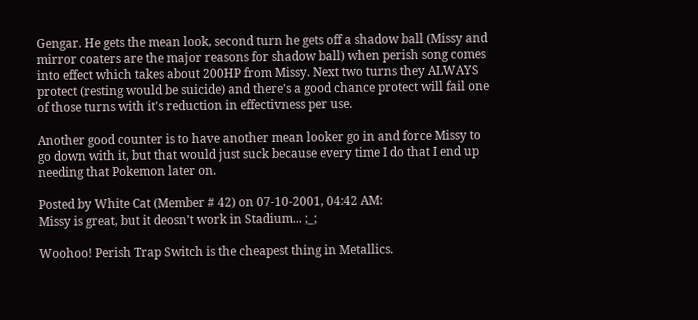Gengar. He gets the mean look, second turn he gets off a shadow ball (Missy and mirror coaters are the major reasons for shadow ball) when perish song comes into effect which takes about 200HP from Missy. Next two turns they ALWAYS protect (resting would be suicide) and there's a good chance protect will fail one of those turns with it's reduction in effectivness per use.

Another good counter is to have another mean looker go in and force Missy to go down with it, but that would just suck because every time I do that I end up needing that Pokemon later on.

Posted by White Cat (Member # 42) on 07-10-2001, 04:42 AM:
Missy is great, but it deosn't work in Stadium... ;_;

Woohoo! Perish Trap Switch is the cheapest thing in Metallics.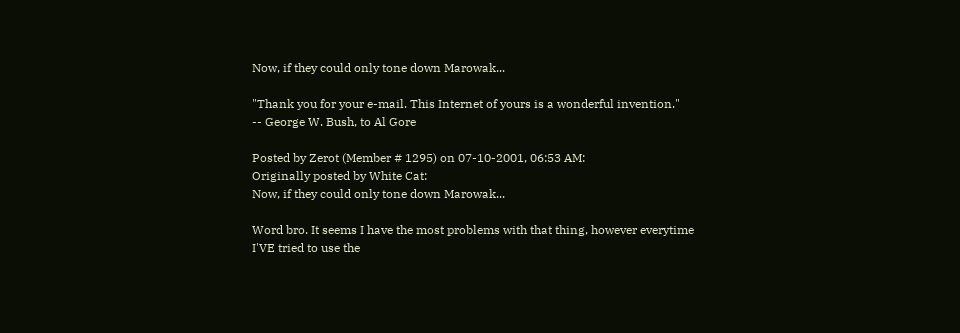Now, if they could only tone down Marowak...

"Thank you for your e-mail. This Internet of yours is a wonderful invention."
-- George W. Bush, to Al Gore

Posted by Zerot (Member # 1295) on 07-10-2001, 06:53 AM:
Originally posted by White Cat:
Now, if they could only tone down Marowak...

Word bro. It seems I have the most problems with that thing, however everytime I'VE tried to use the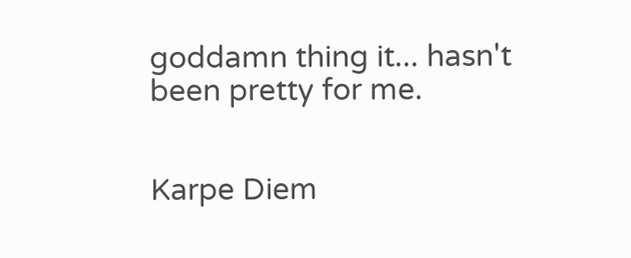goddamn thing it... hasn't been pretty for me.


Karpe Diem